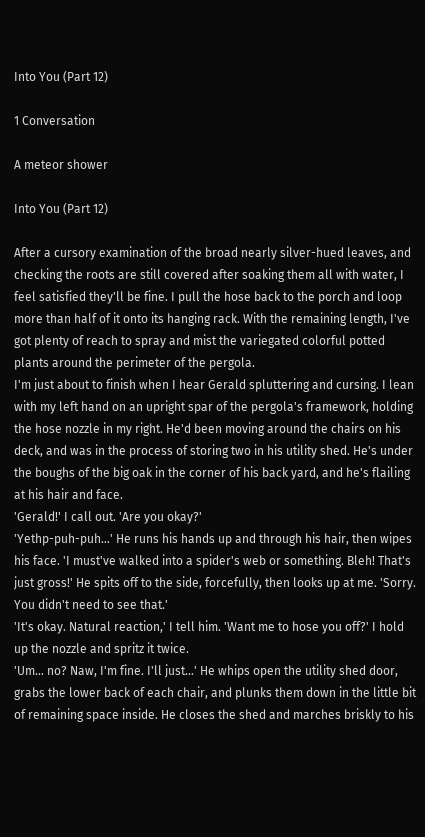Into You (Part 12)

1 Conversation

A meteor shower

Into You (Part 12)

After a cursory examination of the broad nearly silver-hued leaves, and checking the roots are still covered after soaking them all with water, I feel satisfied they'll be fine. I pull the hose back to the porch and loop more than half of it onto its hanging rack. With the remaining length, I've got plenty of reach to spray and mist the variegated colorful potted plants around the perimeter of the pergola.
I'm just about to finish when I hear Gerald spluttering and cursing. I lean with my left hand on an upright spar of the pergola's framework, holding the hose nozzle in my right. He'd been moving around the chairs on his deck, and was in the process of storing two in his utility shed. He's under the boughs of the big oak in the corner of his back yard, and he's flailing at his hair and face.
'Gerald!' I call out. 'Are you okay?'
'Yethp-puh-puh…' He runs his hands up and through his hair, then wipes his face. 'I must've walked into a spider's web or something. Bleh! That's just gross!' He spits off to the side, forcefully, then looks up at me. 'Sorry. You didn't need to see that.'
'It's okay. Natural reaction,' I tell him. 'Want me to hose you off?' I hold up the nozzle and spritz it twice.
'Um… no? Naw, I'm fine. I'll just…' He whips open the utility shed door, grabs the lower back of each chair, and plunks them down in the little bit of remaining space inside. He closes the shed and marches briskly to his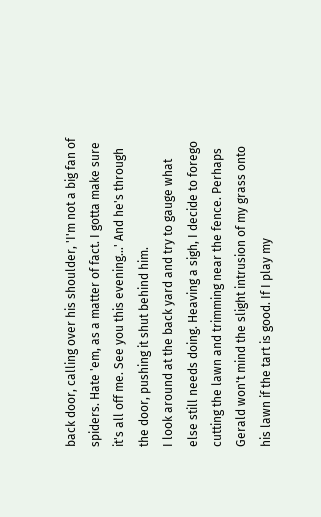back door, calling over his shoulder, 'I'm not a big fan of spiders. Hate 'em, as a matter of fact. I gotta make sure it's all off me. See you this evening…' And he's through the door, pushing it shut behind him.
I look around at the back yard and try to gauge what else still needs doing. Heaving a sigh, I decide to forego cutting the lawn and trimming near the fence. Perhaps Gerald won't mind the slight intrusion of my grass onto his lawn if the tart is good. If I play my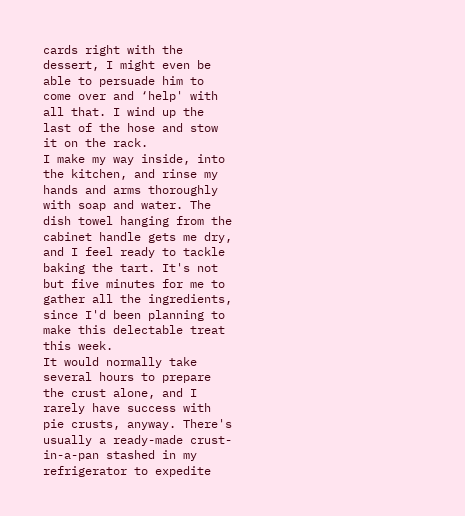cards right with the dessert, I might even be able to persuade him to come over and ‘help' with all that. I wind up the last of the hose and stow it on the rack.
I make my way inside, into the kitchen, and rinse my hands and arms thoroughly with soap and water. The dish towel hanging from the cabinet handle gets me dry, and I feel ready to tackle baking the tart. It's not but five minutes for me to gather all the ingredients, since I'd been planning to make this delectable treat this week.
It would normally take several hours to prepare the crust alone, and I rarely have success with pie crusts, anyway. There's usually a ready-made crust-in-a-pan stashed in my refrigerator to expedite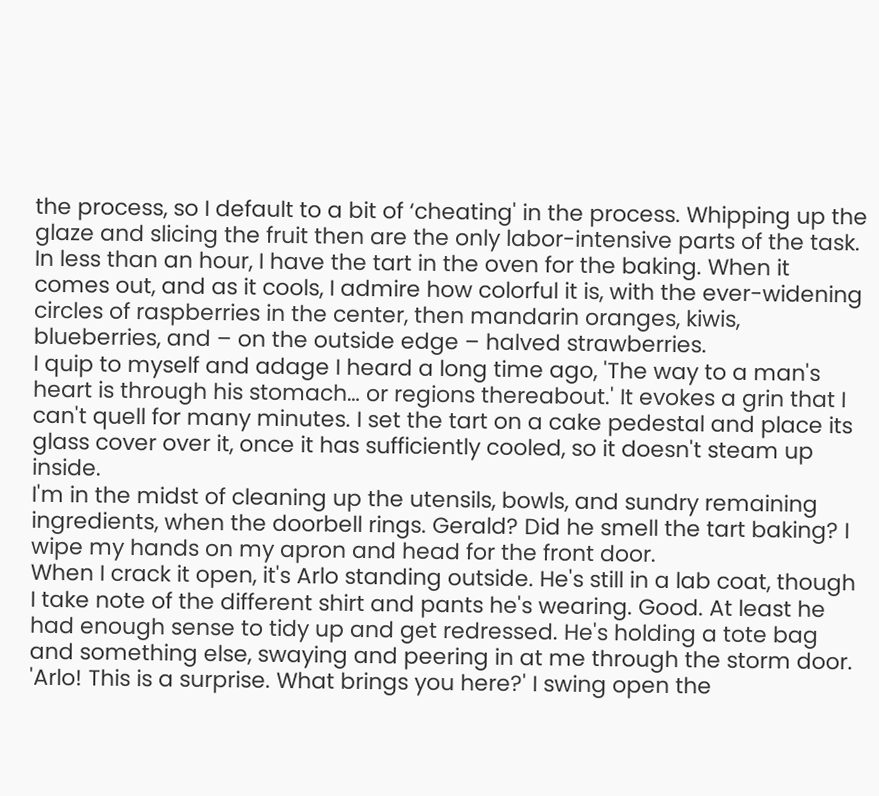the process, so I default to a bit of ‘cheating' in the process. Whipping up the glaze and slicing the fruit then are the only labor-intensive parts of the task. In less than an hour, I have the tart in the oven for the baking. When it comes out, and as it cools, I admire how colorful it is, with the ever-widening circles of raspberries in the center, then mandarin oranges, kiwis, blueberries, and – on the outside edge – halved strawberries.
I quip to myself and adage I heard a long time ago, 'The way to a man's heart is through his stomach… or regions thereabout.' It evokes a grin that I can't quell for many minutes. I set the tart on a cake pedestal and place its glass cover over it, once it has sufficiently cooled, so it doesn't steam up inside.
I'm in the midst of cleaning up the utensils, bowls, and sundry remaining ingredients, when the doorbell rings. Gerald? Did he smell the tart baking? I wipe my hands on my apron and head for the front door.
When I crack it open, it's Arlo standing outside. He's still in a lab coat, though I take note of the different shirt and pants he's wearing. Good. At least he had enough sense to tidy up and get redressed. He's holding a tote bag and something else, swaying and peering in at me through the storm door.
'Arlo! This is a surprise. What brings you here?' I swing open the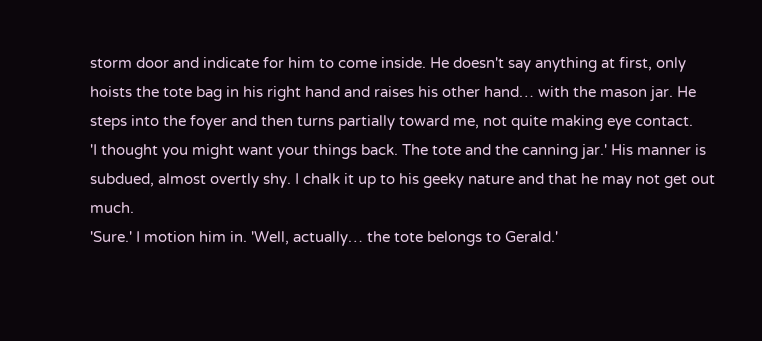storm door and indicate for him to come inside. He doesn't say anything at first, only hoists the tote bag in his right hand and raises his other hand… with the mason jar. He steps into the foyer and then turns partially toward me, not quite making eye contact.
'I thought you might want your things back. The tote and the canning jar.' His manner is subdued, almost overtly shy. I chalk it up to his geeky nature and that he may not get out much.
'Sure.' I motion him in. 'Well, actually… the tote belongs to Gerald.'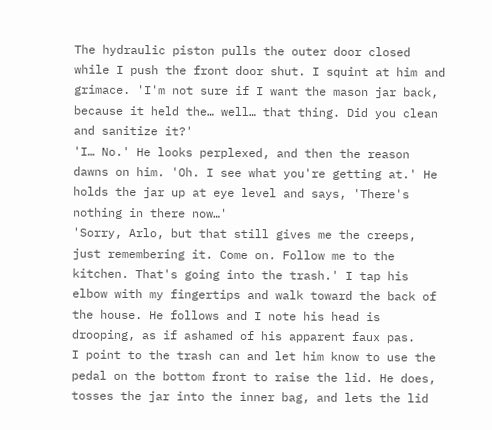The hydraulic piston pulls the outer door closed while I push the front door shut. I squint at him and grimace. 'I'm not sure if I want the mason jar back, because it held the… well… that thing. Did you clean and sanitize it?'
'I… No.' He looks perplexed, and then the reason dawns on him. 'Oh. I see what you're getting at.' He holds the jar up at eye level and says, 'There's nothing in there now…'
'Sorry, Arlo, but that still gives me the creeps, just remembering it. Come on. Follow me to the kitchen. That's going into the trash.' I tap his elbow with my fingertips and walk toward the back of the house. He follows and I note his head is drooping, as if ashamed of his apparent faux pas.
I point to the trash can and let him know to use the pedal on the bottom front to raise the lid. He does, tosses the jar into the inner bag, and lets the lid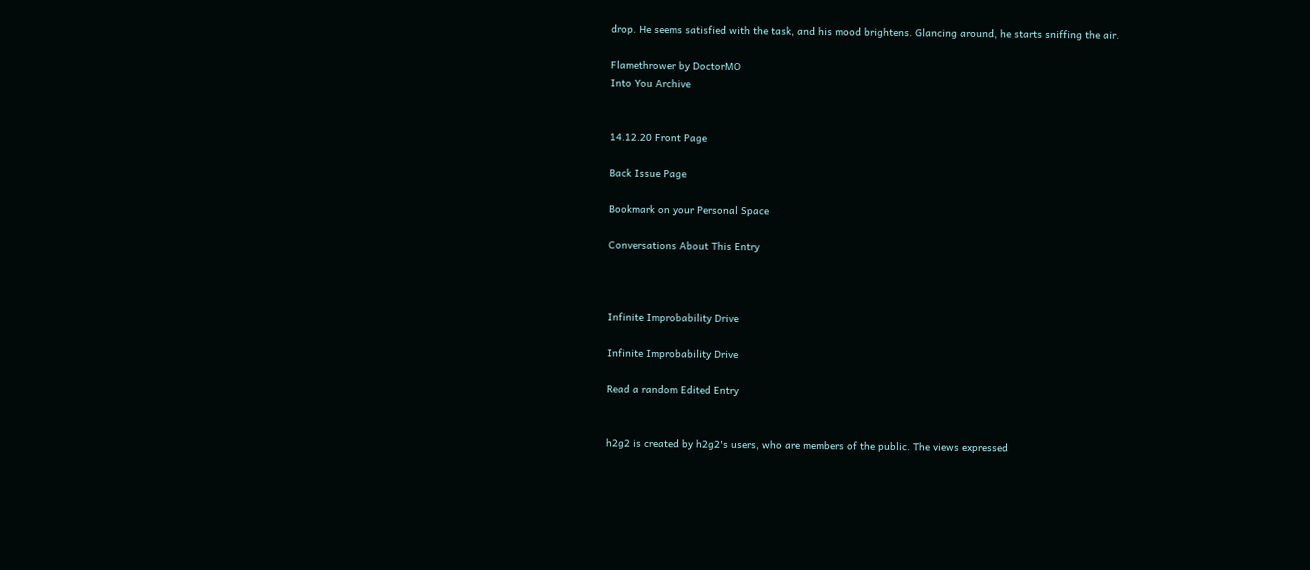drop. He seems satisfied with the task, and his mood brightens. Glancing around, he starts sniffing the air.

Flamethrower by DoctorMO
Into You Archive


14.12.20 Front Page

Back Issue Page

Bookmark on your Personal Space

Conversations About This Entry



Infinite Improbability Drive

Infinite Improbability Drive

Read a random Edited Entry


h2g2 is created by h2g2's users, who are members of the public. The views expressed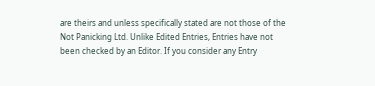are theirs and unless specifically stated are not those of the Not Panicking Ltd. Unlike Edited Entries, Entries have not been checked by an Editor. If you consider any Entry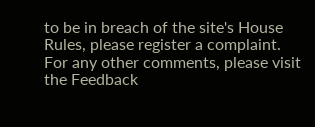to be in breach of the site's House Rules, please register a complaint. For any other comments, please visit the Feedback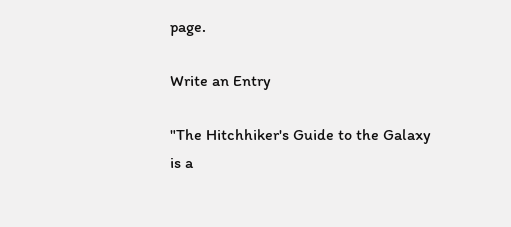page.

Write an Entry

"The Hitchhiker's Guide to the Galaxy is a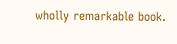wholly remarkable book.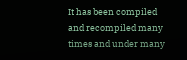It has been compiled and recompiled many times and under many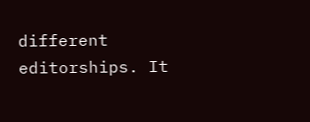different editorships. It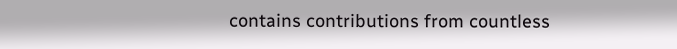contains contributions from countless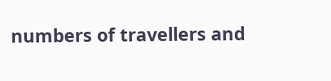numbers of travellers and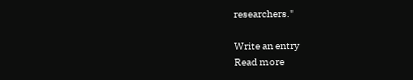researchers."

Write an entry
Read more